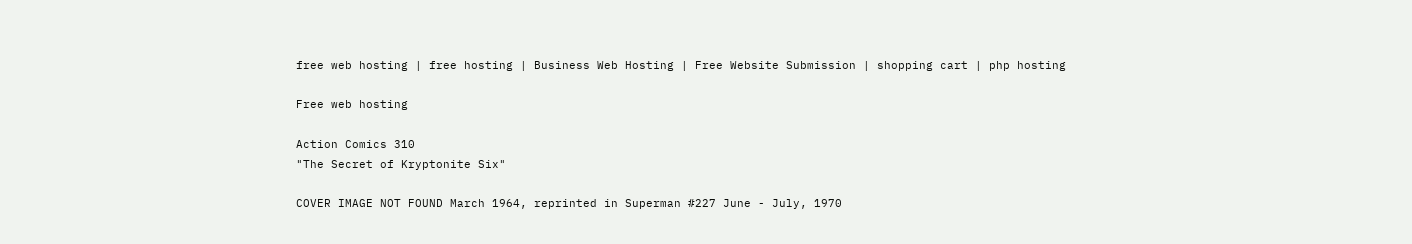free web hosting | free hosting | Business Web Hosting | Free Website Submission | shopping cart | php hosting

Free web hosting

Action Comics 310
"The Secret of Kryptonite Six"

COVER IMAGE NOT FOUND March 1964, reprinted in Superman #227 June - July, 1970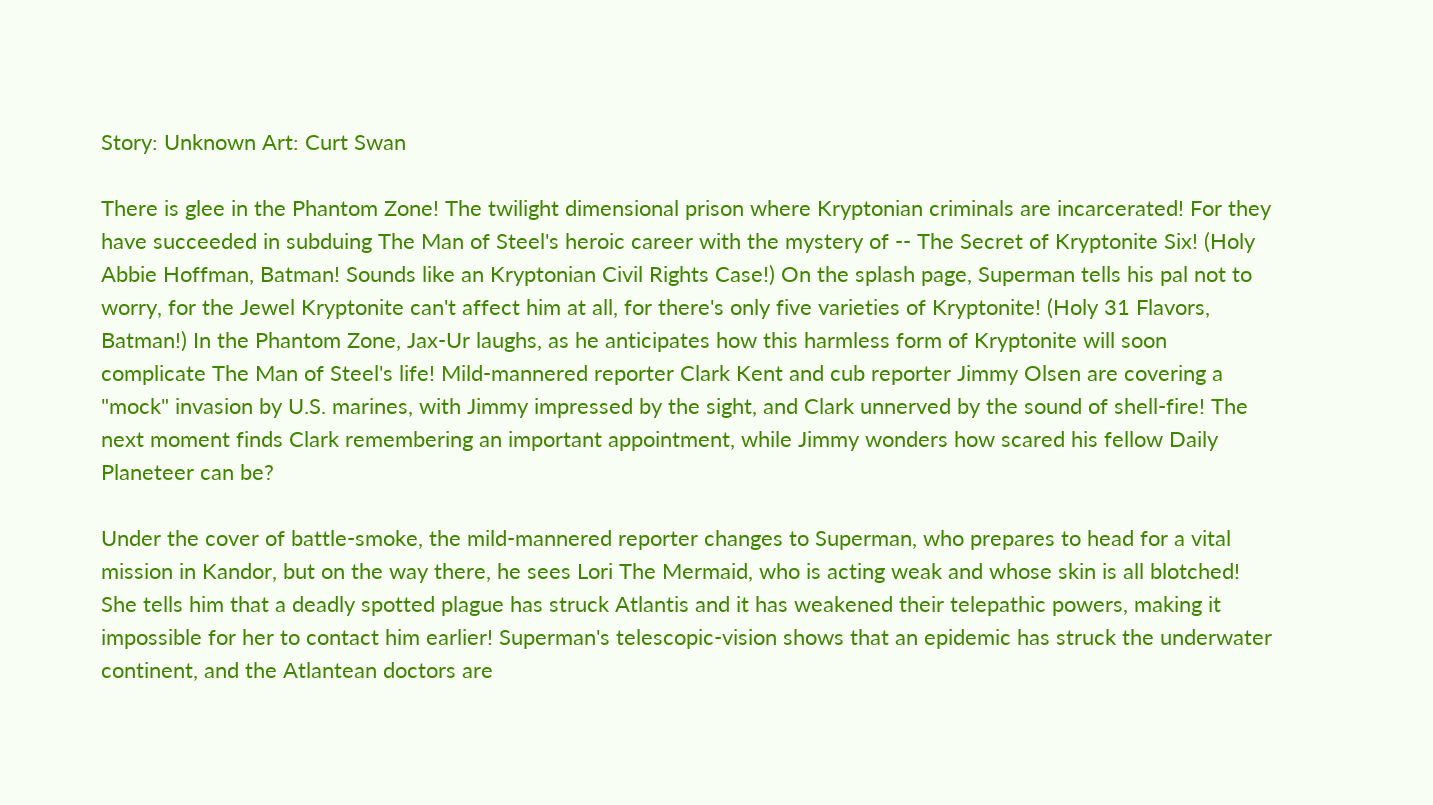Story: Unknown Art: Curt Swan

There is glee in the Phantom Zone! The twilight dimensional prison where Kryptonian criminals are incarcerated! For they have succeeded in subduing The Man of Steel's heroic career with the mystery of -- The Secret of Kryptonite Six! (Holy Abbie Hoffman, Batman! Sounds like an Kryptonian Civil Rights Case!) On the splash page, Superman tells his pal not to worry, for the Jewel Kryptonite can't affect him at all, for there's only five varieties of Kryptonite! (Holy 31 Flavors, Batman!) In the Phantom Zone, Jax-Ur laughs, as he anticipates how this harmless form of Kryptonite will soon complicate The Man of Steel's life! Mild-mannered reporter Clark Kent and cub reporter Jimmy Olsen are covering a "mock" invasion by U.S. marines, with Jimmy impressed by the sight, and Clark unnerved by the sound of shell-fire! The next moment finds Clark remembering an important appointment, while Jimmy wonders how scared his fellow Daily Planeteer can be?

Under the cover of battle-smoke, the mild-mannered reporter changes to Superman, who prepares to head for a vital mission in Kandor, but on the way there, he sees Lori The Mermaid, who is acting weak and whose skin is all blotched! She tells him that a deadly spotted plague has struck Atlantis and it has weakened their telepathic powers, making it impossible for her to contact him earlier! Superman's telescopic-vision shows that an epidemic has struck the underwater continent, and the Atlantean doctors are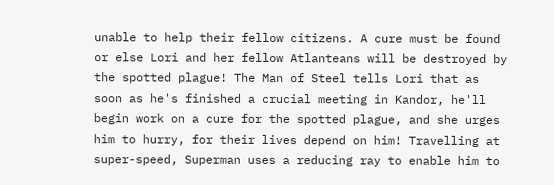unable to help their fellow citizens. A cure must be found or else Lori and her fellow Atlanteans will be destroyed by the spotted plague! The Man of Steel tells Lori that as soon as he's finished a crucial meeting in Kandor, he'll begin work on a cure for the spotted plague, and she urges him to hurry, for their lives depend on him! Travelling at super-speed, Superman uses a reducing ray to enable him to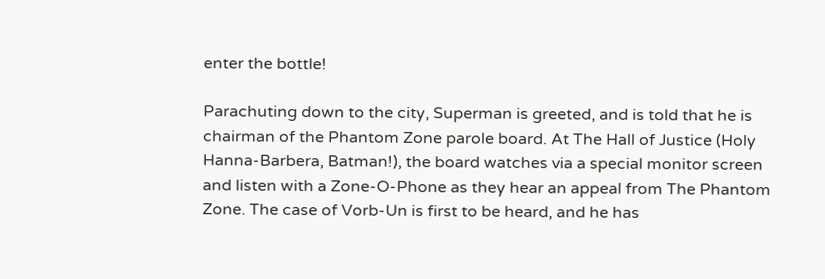enter the bottle!

Parachuting down to the city, Superman is greeted, and is told that he is chairman of the Phantom Zone parole board. At The Hall of Justice (Holy Hanna-Barbera, Batman!), the board watches via a special monitor screen and listen with a Zone-O-Phone as they hear an appeal from The Phantom Zone. The case of Vorb-Un is first to be heard, and he has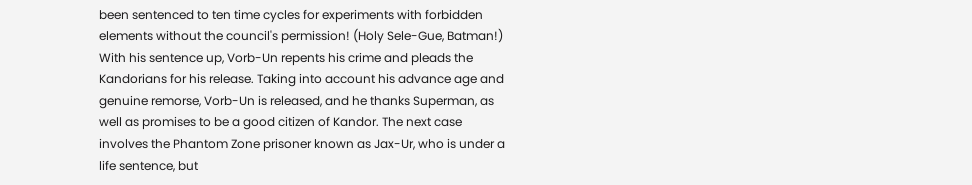been sentenced to ten time cycles for experiments with forbidden elements without the council's permission! (Holy Sele-Gue, Batman!) With his sentence up, Vorb-Un repents his crime and pleads the Kandorians for his release. Taking into account his advance age and genuine remorse, Vorb-Un is released, and he thanks Superman, as well as promises to be a good citizen of Kandor. The next case involves the Phantom Zone prisoner known as Jax-Ur, who is under a life sentence, but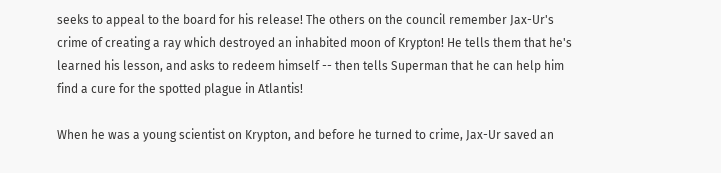seeks to appeal to the board for his release! The others on the council remember Jax-Ur's crime of creating a ray which destroyed an inhabited moon of Krypton! He tells them that he's learned his lesson, and asks to redeem himself -- then tells Superman that he can help him find a cure for the spotted plague in Atlantis!

When he was a young scientist on Krypton, and before he turned to crime, Jax-Ur saved an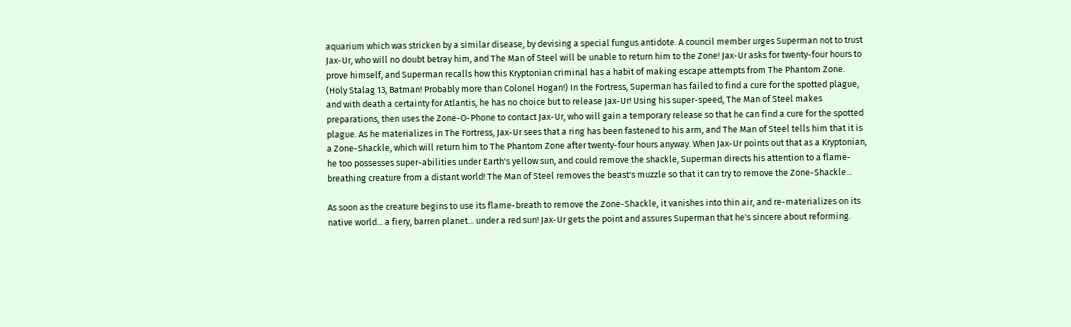aquarium which was stricken by a similar disease, by devising a special fungus antidote. A council member urges Superman not to trust Jax-Ur, who will no doubt betray him, and The Man of Steel will be unable to return him to the Zone! Jax-Ur asks for twenty-four hours to prove himself, and Superman recalls how this Kryptonian criminal has a habit of making escape attempts from The Phantom Zone. (Holy Stalag 13, Batman! Probably more than Colonel Hogan!) In the Fortress, Superman has failed to find a cure for the spotted plague, and with death a certainty for Atlantis, he has no choice but to release Jax-Ur! Using his super-speed, The Man of Steel makes preparations, then uses the Zone-O-Phone to contact Jax-Ur, who will gain a temporary release so that he can find a cure for the spotted plague. As he materializes in The Fortress, Jax-Ur sees that a ring has been fastened to his arm, and The Man of Steel tells him that it is a Zone-Shackle, which will return him to The Phantom Zone after twenty-four hours anyway. When Jax-Ur points out that as a Kryptonian, he too possesses super-abilities under Earth's yellow sun, and could remove the shackle, Superman directs his attention to a flame-breathing creature from a distant world! The Man of Steel removes the beast's muzzle so that it can try to remove the Zone-Shackle...

As soon as the creature begins to use its flame-breath to remove the Zone-Shackle, it vanishes into thin air, and re-materializes on its native world... a fiery, barren planet... under a red sun! Jax-Ur gets the point and assures Superman that he's sincere about reforming.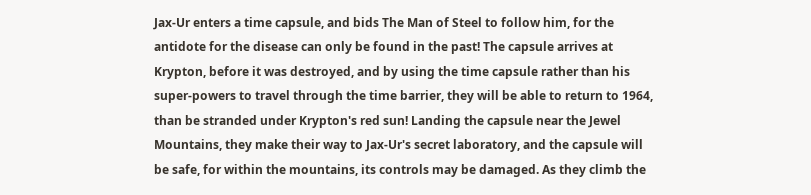Jax-Ur enters a time capsule, and bids The Man of Steel to follow him, for the antidote for the disease can only be found in the past! The capsule arrives at Krypton, before it was destroyed, and by using the time capsule rather than his super-powers to travel through the time barrier, they will be able to return to 1964, than be stranded under Krypton's red sun! Landing the capsule near the Jewel Mountains, they make their way to Jax-Ur's secret laboratory, and the capsule will be safe, for within the mountains, its controls may be damaged. As they climb the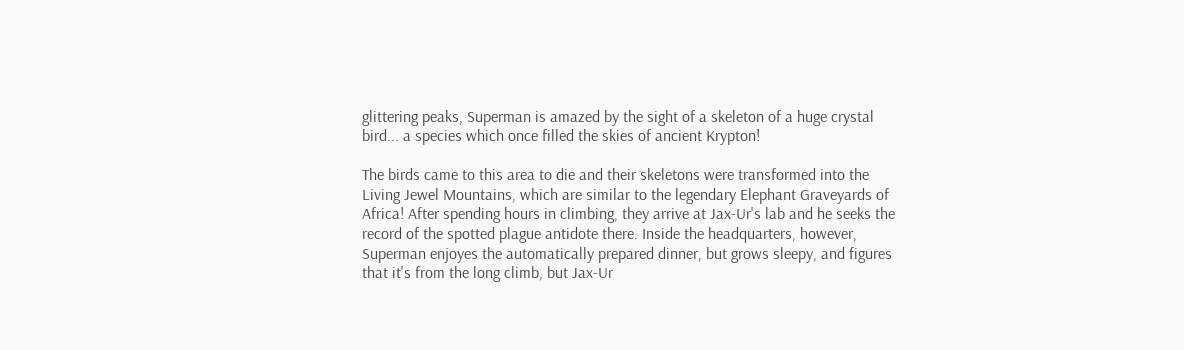glittering peaks, Superman is amazed by the sight of a skeleton of a huge crystal bird... a species which once filled the skies of ancient Krypton!

The birds came to this area to die and their skeletons were transformed into the Living Jewel Mountains, which are similar to the legendary Elephant Graveyards of Africa! After spending hours in climbing, they arrive at Jax-Ur's lab and he seeks the record of the spotted plague antidote there. Inside the headquarters, however, Superman enjoyes the automatically prepared dinner, but grows sleepy, and figures that it's from the long climb, but Jax-Ur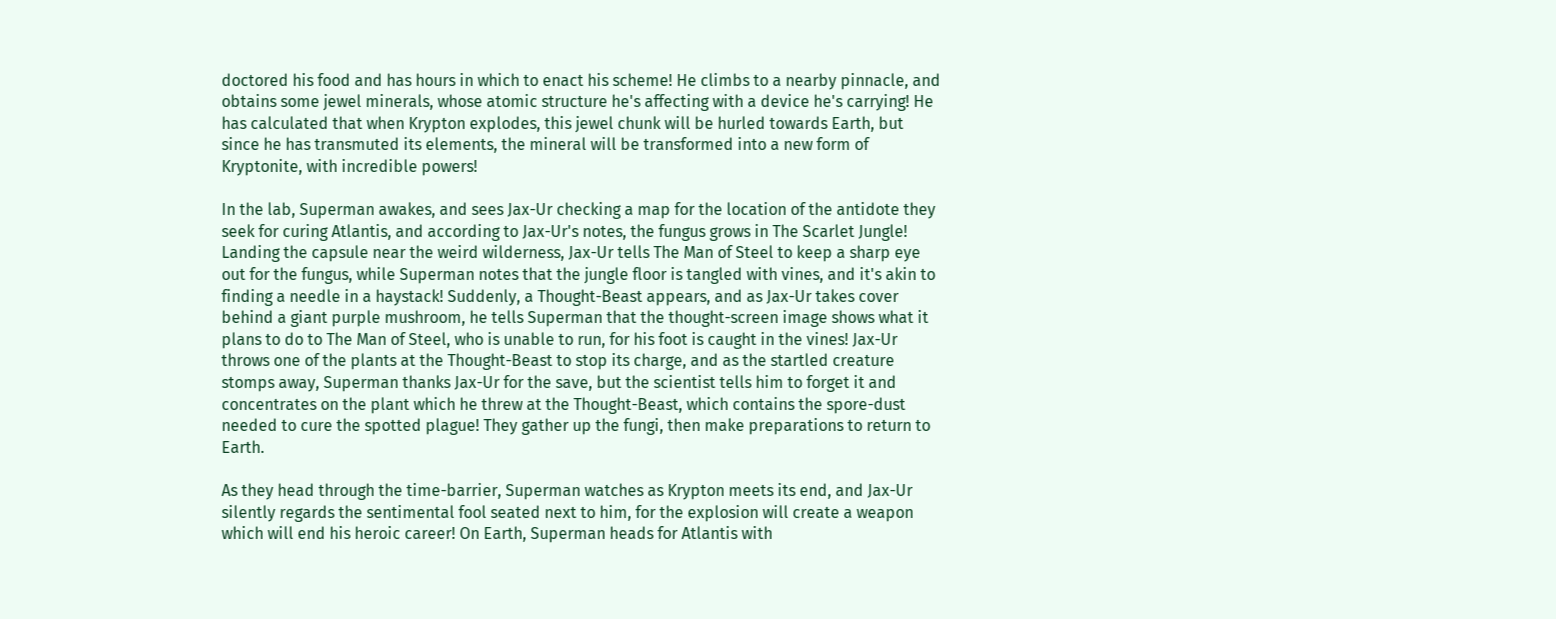doctored his food and has hours in which to enact his scheme! He climbs to a nearby pinnacle, and obtains some jewel minerals, whose atomic structure he's affecting with a device he's carrying! He has calculated that when Krypton explodes, this jewel chunk will be hurled towards Earth, but since he has transmuted its elements, the mineral will be transformed into a new form of Kryptonite, with incredible powers!

In the lab, Superman awakes, and sees Jax-Ur checking a map for the location of the antidote they seek for curing Atlantis, and according to Jax-Ur's notes, the fungus grows in The Scarlet Jungle! Landing the capsule near the weird wilderness, Jax-Ur tells The Man of Steel to keep a sharp eye out for the fungus, while Superman notes that the jungle floor is tangled with vines, and it's akin to finding a needle in a haystack! Suddenly, a Thought-Beast appears, and as Jax-Ur takes cover behind a giant purple mushroom, he tells Superman that the thought-screen image shows what it plans to do to The Man of Steel, who is unable to run, for his foot is caught in the vines! Jax-Ur throws one of the plants at the Thought-Beast to stop its charge, and as the startled creature stomps away, Superman thanks Jax-Ur for the save, but the scientist tells him to forget it and concentrates on the plant which he threw at the Thought-Beast, which contains the spore-dust needed to cure the spotted plague! They gather up the fungi, then make preparations to return to Earth.

As they head through the time-barrier, Superman watches as Krypton meets its end, and Jax-Ur silently regards the sentimental fool seated next to him, for the explosion will create a weapon which will end his heroic career! On Earth, Superman heads for Atlantis with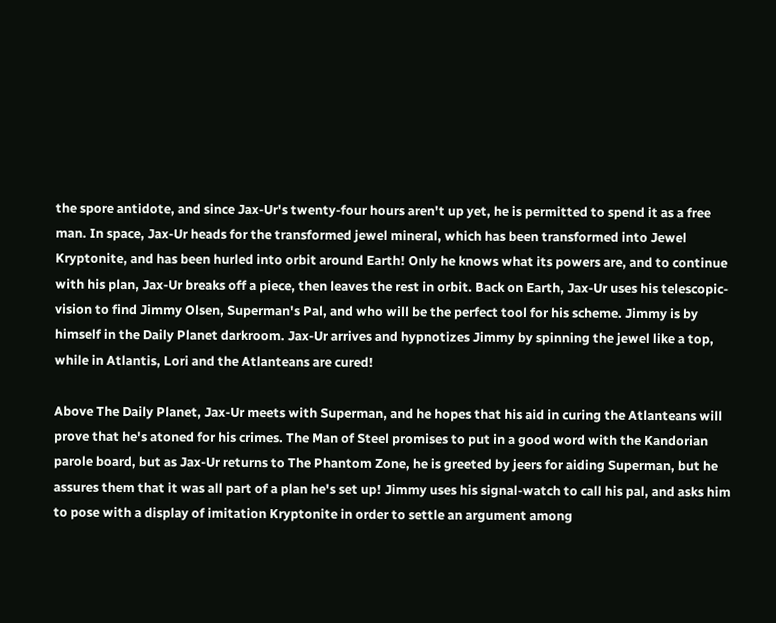the spore antidote, and since Jax-Ur's twenty-four hours aren't up yet, he is permitted to spend it as a free man. In space, Jax-Ur heads for the transformed jewel mineral, which has been transformed into Jewel Kryptonite, and has been hurled into orbit around Earth! Only he knows what its powers are, and to continue with his plan, Jax-Ur breaks off a piece, then leaves the rest in orbit. Back on Earth, Jax-Ur uses his telescopic-vision to find Jimmy Olsen, Superman's Pal, and who will be the perfect tool for his scheme. Jimmy is by himself in the Daily Planet darkroom. Jax-Ur arrives and hypnotizes Jimmy by spinning the jewel like a top, while in Atlantis, Lori and the Atlanteans are cured!

Above The Daily Planet, Jax-Ur meets with Superman, and he hopes that his aid in curing the Atlanteans will prove that he's atoned for his crimes. The Man of Steel promises to put in a good word with the Kandorian parole board, but as Jax-Ur returns to The Phantom Zone, he is greeted by jeers for aiding Superman, but he assures them that it was all part of a plan he's set up! Jimmy uses his signal-watch to call his pal, and asks him to pose with a display of imitation Kryptonite in order to settle an argument among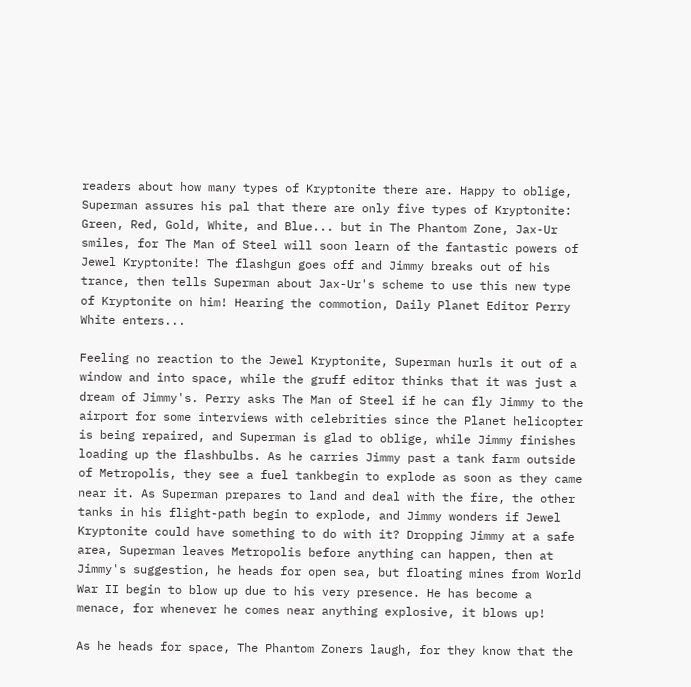readers about how many types of Kryptonite there are. Happy to oblige, Superman assures his pal that there are only five types of Kryptonite: Green, Red, Gold, White, and Blue... but in The Phantom Zone, Jax-Ur smiles, for The Man of Steel will soon learn of the fantastic powers of Jewel Kryptonite! The flashgun goes off and Jimmy breaks out of his trance, then tells Superman about Jax-Ur's scheme to use this new type of Kryptonite on him! Hearing the commotion, Daily Planet Editor Perry White enters...

Feeling no reaction to the Jewel Kryptonite, Superman hurls it out of a window and into space, while the gruff editor thinks that it was just a dream of Jimmy's. Perry asks The Man of Steel if he can fly Jimmy to the airport for some interviews with celebrities since the Planet helicopter is being repaired, and Superman is glad to oblige, while Jimmy finishes loading up the flashbulbs. As he carries Jimmy past a tank farm outside of Metropolis, they see a fuel tankbegin to explode as soon as they came near it. As Superman prepares to land and deal with the fire, the other tanks in his flight-path begin to explode, and Jimmy wonders if Jewel Kryptonite could have something to do with it? Dropping Jimmy at a safe area, Superman leaves Metropolis before anything can happen, then at Jimmy's suggestion, he heads for open sea, but floating mines from World War II begin to blow up due to his very presence. He has become a menace, for whenever he comes near anything explosive, it blows up!

As he heads for space, The Phantom Zoners laugh, for they know that the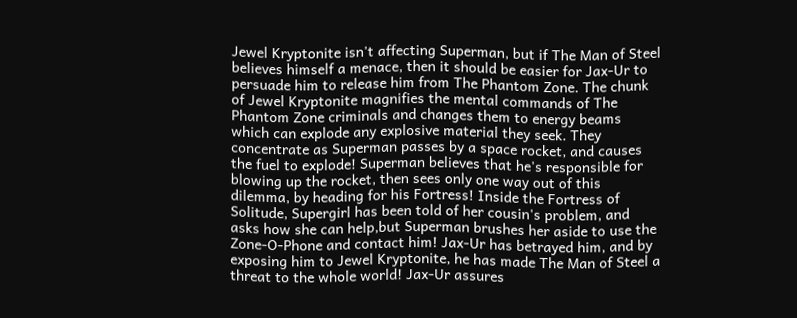Jewel Kryptonite isn't affecting Superman, but if The Man of Steel believes himself a menace, then it should be easier for Jax-Ur to persuade him to release him from The Phantom Zone. The chunk of Jewel Kryptonite magnifies the mental commands of The Phantom Zone criminals and changes them to energy beams which can explode any explosive material they seek. They concentrate as Superman passes by a space rocket, and causes the fuel to explode! Superman believes that he's responsible for blowing up the rocket, then sees only one way out of this dilemma, by heading for his Fortress! Inside the Fortress of Solitude, Supergirl has been told of her cousin's problem, and asks how she can help,but Superman brushes her aside to use the Zone-O-Phone and contact him! Jax-Ur has betrayed him, and by exposing him to Jewel Kryptonite, he has made The Man of Steel a threat to the whole world! Jax-Ur assures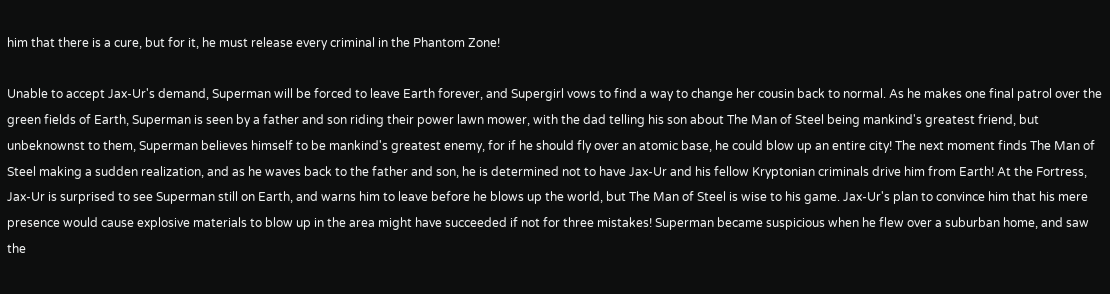him that there is a cure, but for it, he must release every criminal in the Phantom Zone!

Unable to accept Jax-Ur's demand, Superman will be forced to leave Earth forever, and Supergirl vows to find a way to change her cousin back to normal. As he makes one final patrol over the green fields of Earth, Superman is seen by a father and son riding their power lawn mower, with the dad telling his son about The Man of Steel being mankind's greatest friend, but unbeknownst to them, Superman believes himself to be mankind's greatest enemy, for if he should fly over an atomic base, he could blow up an entire city! The next moment finds The Man of Steel making a sudden realization, and as he waves back to the father and son, he is determined not to have Jax-Ur and his fellow Kryptonian criminals drive him from Earth! At the Fortress, Jax-Ur is surprised to see Superman still on Earth, and warns him to leave before he blows up the world, but The Man of Steel is wise to his game. Jax-Ur's plan to convince him that his mere presence would cause explosive materials to blow up in the area might have succeeded if not for three mistakes! Superman became suspicious when he flew over a suburban home, and saw the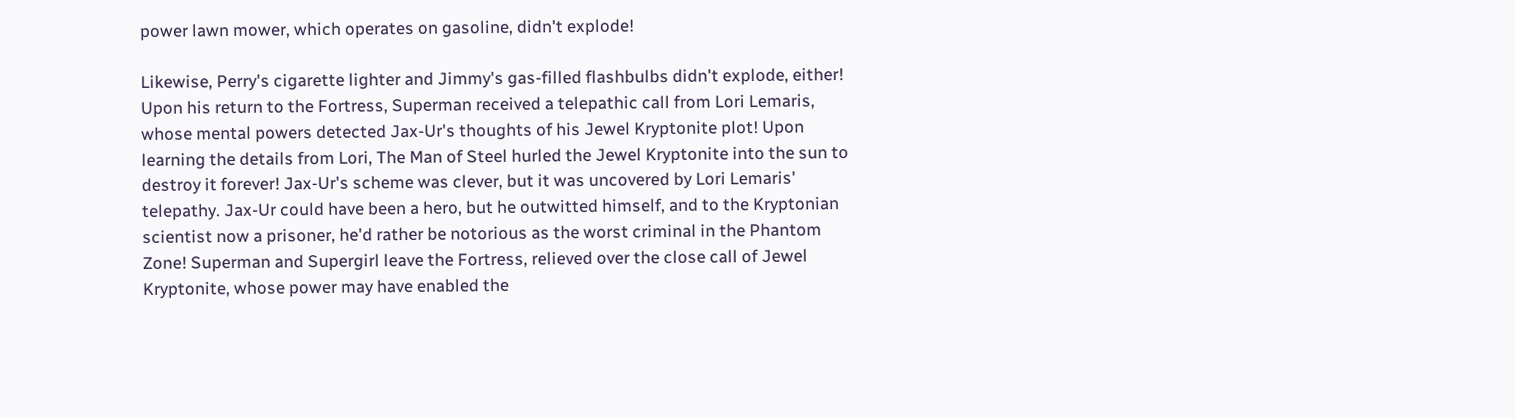power lawn mower, which operates on gasoline, didn't explode!

Likewise, Perry's cigarette lighter and Jimmy's gas-filled flashbulbs didn't explode, either! Upon his return to the Fortress, Superman received a telepathic call from Lori Lemaris, whose mental powers detected Jax-Ur's thoughts of his Jewel Kryptonite plot! Upon learning the details from Lori, The Man of Steel hurled the Jewel Kryptonite into the sun to destroy it forever! Jax-Ur's scheme was clever, but it was uncovered by Lori Lemaris' telepathy. Jax-Ur could have been a hero, but he outwitted himself, and to the Kryptonian scientist now a prisoner, he'd rather be notorious as the worst criminal in the Phantom Zone! Superman and Supergirl leave the Fortress, relieved over the close call of Jewel Kryptonite, whose power may have enabled the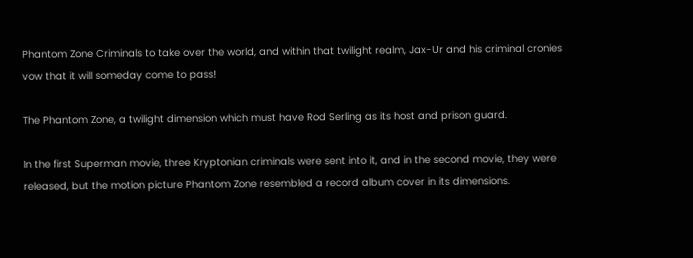Phantom Zone Criminals to take over the world, and within that twilight realm, Jax-Ur and his criminal cronies vow that it will someday come to pass!

The Phantom Zone, a twilight dimension which must have Rod Serling as its host and prison guard.

In the first Superman movie, three Kryptonian criminals were sent into it, and in the second movie, they were released, but the motion picture Phantom Zone resembled a record album cover in its dimensions.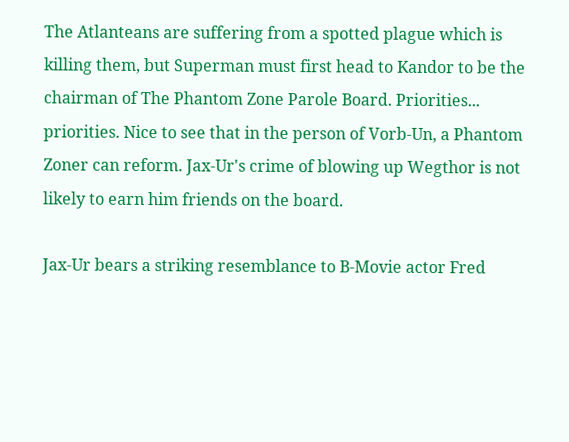The Atlanteans are suffering from a spotted plague which is killing them, but Superman must first head to Kandor to be the chairman of The Phantom Zone Parole Board. Priorities... priorities. Nice to see that in the person of Vorb-Un, a Phantom Zoner can reform. Jax-Ur's crime of blowing up Wegthor is not likely to earn him friends on the board.

Jax-Ur bears a striking resemblance to B-Movie actor Fred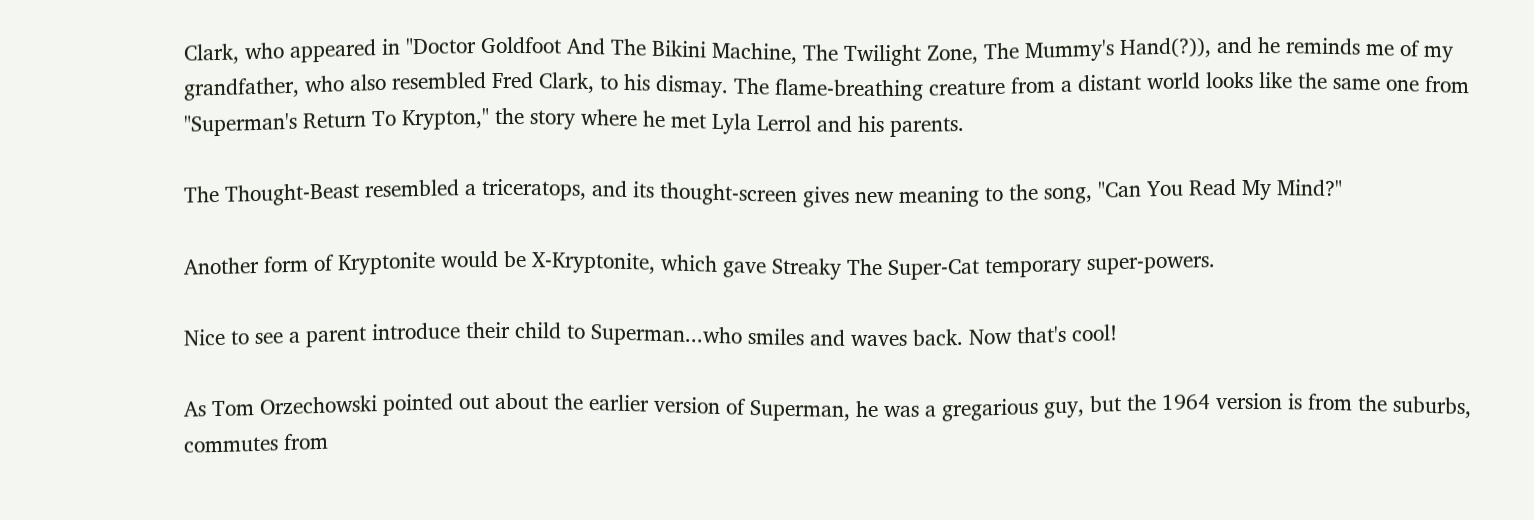Clark, who appeared in "Doctor Goldfoot And The Bikini Machine, The Twilight Zone, The Mummy's Hand(?)), and he reminds me of my grandfather, who also resembled Fred Clark, to his dismay. The flame-breathing creature from a distant world looks like the same one from "Superman's Return To Krypton," the story where he met Lyla Lerrol and his parents.

The Thought-Beast resembled a triceratops, and its thought-screen gives new meaning to the song, "Can You Read My Mind?"

Another form of Kryptonite would be X-Kryptonite, which gave Streaky The Super-Cat temporary super-powers.

Nice to see a parent introduce their child to Superman...who smiles and waves back. Now that's cool!

As Tom Orzechowski pointed out about the earlier version of Superman, he was a gregarious guy, but the 1964 version is from the suburbs, commutes from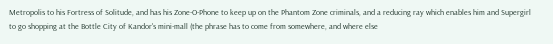Metropolis to his Fortress of Solitude, and has his Zone-O-Phone to keep up on the Phantom Zone criminals, and a reducing ray which enables him and Supergirl to go shopping at the Bottle City of Kandor's mini-mall (the phrase has to come from somewhere, and where else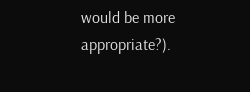would be more appropriate?).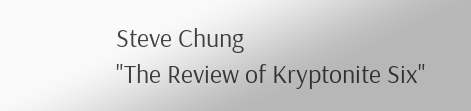Steve Chung
"The Review of Kryptonite Six"